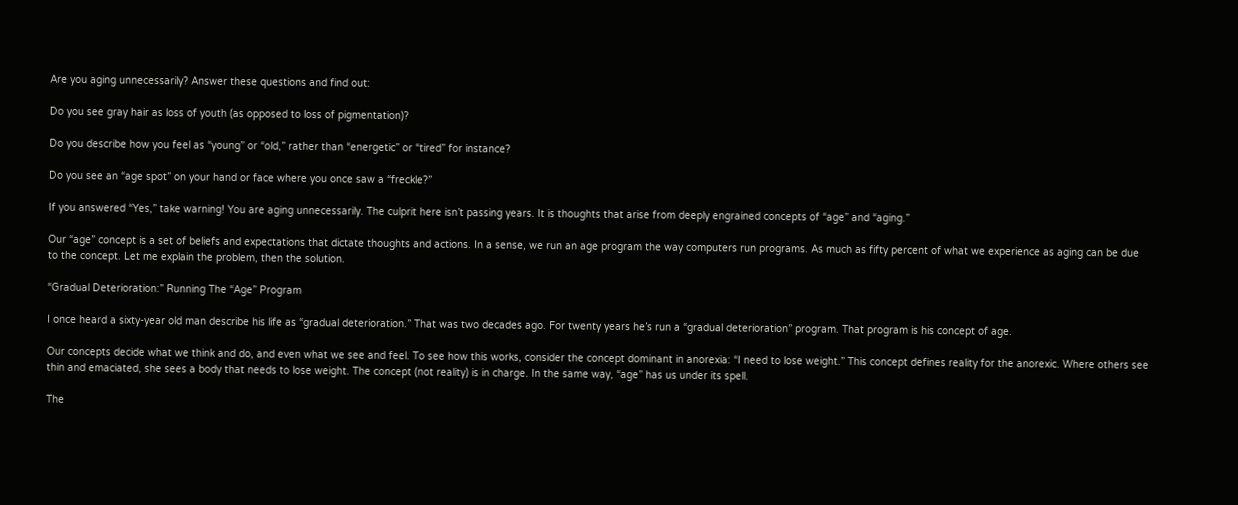Are you aging unnecessarily? Answer these questions and find out:

Do you see gray hair as loss of youth (as opposed to loss of pigmentation)?

Do you describe how you feel as “young” or “old,” rather than “energetic” or “tired” for instance?

Do you see an “age spot” on your hand or face where you once saw a “freckle?”

If you answered “Yes,” take warning! You are aging unnecessarily. The culprit here isn’t passing years. It is thoughts that arise from deeply engrained concepts of “age” and “aging.”

Our “age” concept is a set of beliefs and expectations that dictate thoughts and actions. In a sense, we run an age program the way computers run programs. As much as fifty percent of what we experience as aging can be due to the concept. Let me explain the problem, then the solution.

“Gradual Deterioration:” Running The “Age” Program

I once heard a sixty-year old man describe his life as “gradual deterioration.” That was two decades ago. For twenty years he’s run a “gradual deterioration” program. That program is his concept of age.

Our concepts decide what we think and do, and even what we see and feel. To see how this works, consider the concept dominant in anorexia: “I need to lose weight.” This concept defines reality for the anorexic. Where others see thin and emaciated, she sees a body that needs to lose weight. The concept (not reality) is in charge. In the same way, “age” has us under its spell.

The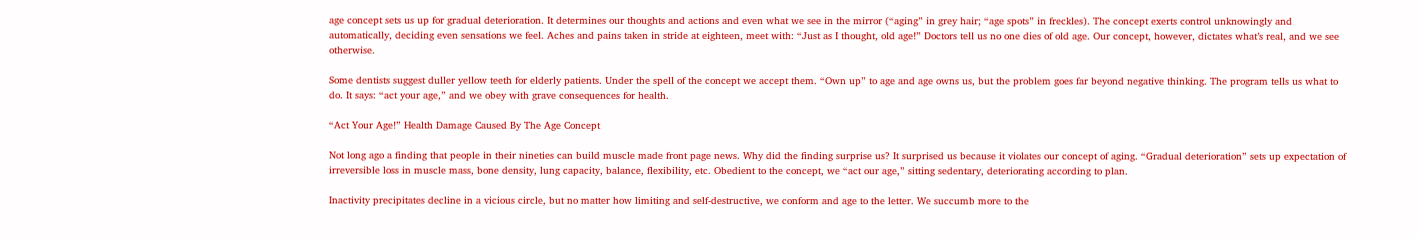age concept sets us up for gradual deterioration. It determines our thoughts and actions and even what we see in the mirror (“aging” in grey hair; “age spots” in freckles). The concept exerts control unknowingly and automatically, deciding even sensations we feel. Aches and pains taken in stride at eighteen, meet with: “Just as I thought, old age!” Doctors tell us no one dies of old age. Our concept, however, dictates what’s real, and we see otherwise.

Some dentists suggest duller yellow teeth for elderly patients. Under the spell of the concept we accept them. “Own up” to age and age owns us, but the problem goes far beyond negative thinking. The program tells us what to do. It says: “act your age,” and we obey with grave consequences for health.

“Act Your Age!” Health Damage Caused By The Age Concept

Not long ago a finding that people in their nineties can build muscle made front page news. Why did the finding surprise us? It surprised us because it violates our concept of aging. “Gradual deterioration” sets up expectation of irreversible loss in muscle mass, bone density, lung capacity, balance, flexibility, etc. Obedient to the concept, we “act our age,” sitting sedentary, deteriorating according to plan.

Inactivity precipitates decline in a vicious circle, but no matter how limiting and self-destructive, we conform and age to the letter. We succumb more to the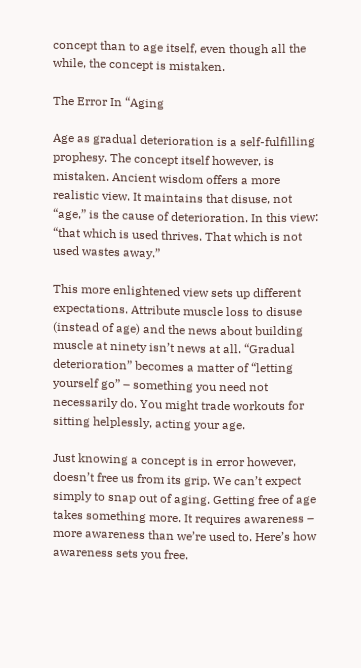concept than to age itself, even though all the while, the concept is mistaken.

The Error In “Aging

Age as gradual deterioration is a self-fulfilling prophesy. The concept itself however, is mistaken. Ancient wisdom offers a more realistic view. It maintains that disuse, not “age,” is the cause of deterioration. In this view: “that which is used thrives. That which is not used wastes away.”

This more enlightened view sets up different expectations. Attribute muscle loss to disuse (instead of age) and the news about building muscle at ninety isn’t news at all. “Gradual deterioration” becomes a matter of “letting yourself go” – something you need not necessarily do. You might trade workouts for sitting helplessly, acting your age.

Just knowing a concept is in error however, doesn’t free us from its grip. We can’t expect simply to snap out of aging. Getting free of age takes something more. It requires awareness – more awareness than we’re used to. Here’s how awareness sets you free.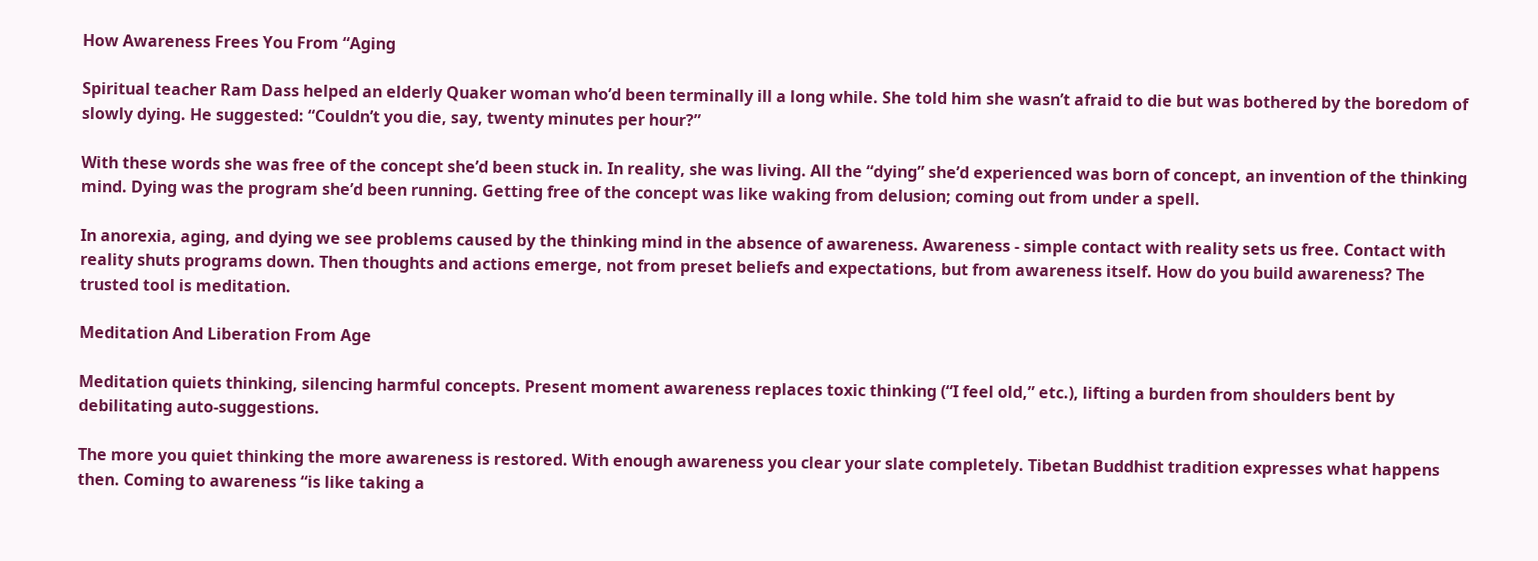How Awareness Frees You From “Aging

Spiritual teacher Ram Dass helped an elderly Quaker woman who’d been terminally ill a long while. She told him she wasn’t afraid to die but was bothered by the boredom of slowly dying. He suggested: “Couldn’t you die, say, twenty minutes per hour?”

With these words she was free of the concept she’d been stuck in. In reality, she was living. All the “dying” she’d experienced was born of concept, an invention of the thinking mind. Dying was the program she’d been running. Getting free of the concept was like waking from delusion; coming out from under a spell.

In anorexia, aging, and dying we see problems caused by the thinking mind in the absence of awareness. Awareness - simple contact with reality sets us free. Contact with reality shuts programs down. Then thoughts and actions emerge, not from preset beliefs and expectations, but from awareness itself. How do you build awareness? The trusted tool is meditation.

Meditation And Liberation From Age

Meditation quiets thinking, silencing harmful concepts. Present moment awareness replaces toxic thinking (“I feel old,” etc.), lifting a burden from shoulders bent by debilitating auto-suggestions.

The more you quiet thinking the more awareness is restored. With enough awareness you clear your slate completely. Tibetan Buddhist tradition expresses what happens then. Coming to awareness “is like taking a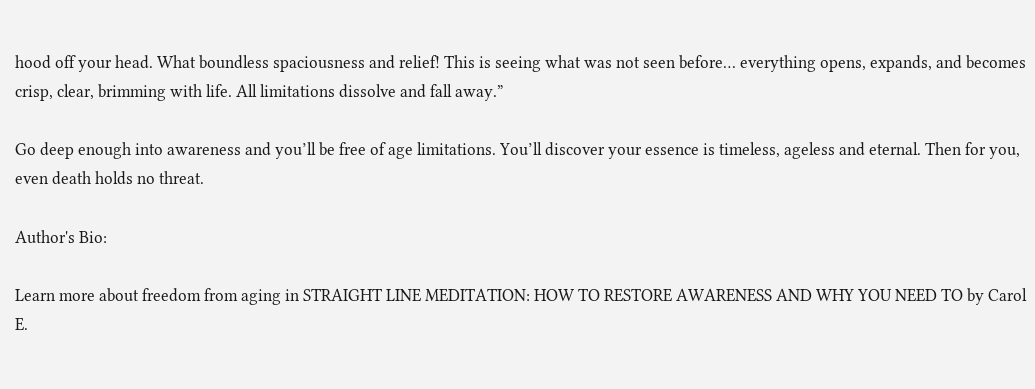hood off your head. What boundless spaciousness and relief! This is seeing what was not seen before… everything opens, expands, and becomes crisp, clear, brimming with life. All limitations dissolve and fall away.”

Go deep enough into awareness and you’ll be free of age limitations. You’ll discover your essence is timeless, ageless and eternal. Then for you, even death holds no threat.

Author's Bio:

Learn more about freedom from aging in STRAIGHT LINE MEDITATION: HOW TO RESTORE AWARENESS AND WHY YOU NEED TO by Carol E.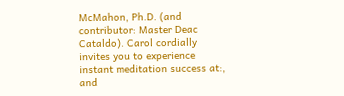McMahon, Ph.D. (and contributor: Master Deac Cataldo). Carol cordially invites you to experience instant meditation success at:, and